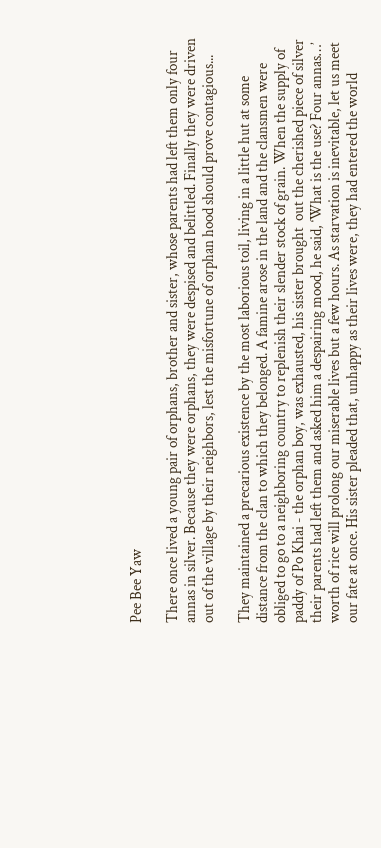Pee Bee Yaw

There once lived a young pair of orphans, brother and sister, whose parents had left them only four annas in silver. Because they were orphans, they were despised and belittled. Finally they were driven out of the village by their neighbors, lest the misfortune of orphan hood should prove contagious...

They maintained a precarious existence by the most laborious toil, living in a little hut at some distance from the clan to which they belonged. A famine arose in the land and the clansmen were obliged to go to a neighboring country to replenish their slender stock of grain. When the supply of paddy of Po Khai - the orphan boy, was exhausted, his sister brought  out the cherished piece of silver their parents had left them and asked him a despairing mood, he said, ‘What is the use? Four annas…’ worth of rice will prolong our miserable lives but a few hours. As starvation is inevitable, let us meet our fate at once. His sister pleaded that, unhappy as their lives were, they had entered the world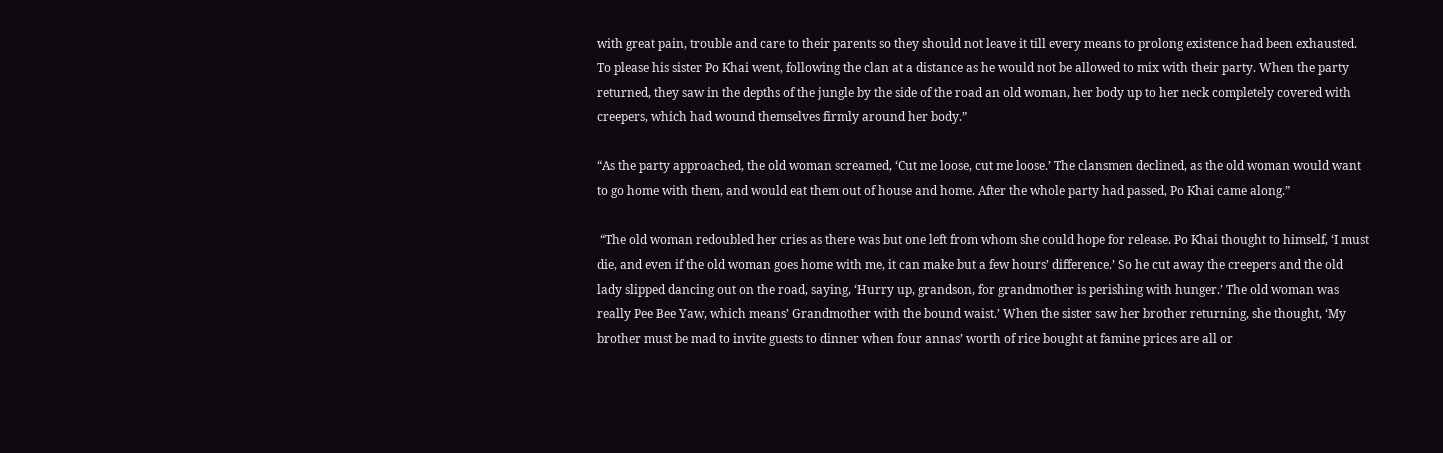with great pain, trouble and care to their parents so they should not leave it till every means to prolong existence had been exhausted. To please his sister Po Khai went, following the clan at a distance as he would not be allowed to mix with their party. When the party returned, they saw in the depths of the jungle by the side of the road an old woman, her body up to her neck completely covered with creepers, which had wound themselves firmly around her body.”

“As the party approached, the old woman screamed, ‘Cut me loose, cut me loose.’ The clansmen declined, as the old woman would want to go home with them, and would eat them out of house and home. After the whole party had passed, Po Khai came along.”

 “The old woman redoubled her cries as there was but one left from whom she could hope for release. Po Khai thought to himself, ‘I must die, and even if the old woman goes home with me, it can make but a few hours’ difference.’ So he cut away the creepers and the old lady slipped dancing out on the road, saying, ‘Hurry up, grandson, for grandmother is perishing with hunger.’ The old woman was really Pee Bee Yaw, which means’ Grandmother with the bound waist.’ When the sister saw her brother returning, she thought, ‘My brother must be mad to invite guests to dinner when four annas’ worth of rice bought at famine prices are all or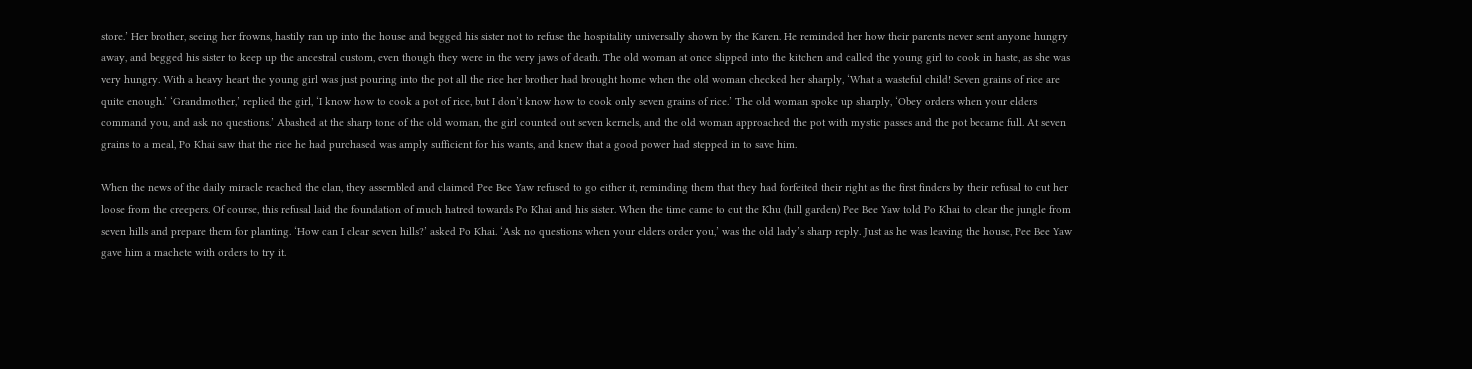store.’ Her brother, seeing her frowns, hastily ran up into the house and begged his sister not to refuse the hospitality universally shown by the Karen. He reminded her how their parents never sent anyone hungry away, and begged his sister to keep up the ancestral custom, even though they were in the very jaws of death. The old woman at once slipped into the kitchen and called the young girl to cook in haste, as she was very hungry. With a heavy heart the young girl was just pouring into the pot all the rice her brother had brought home when the old woman checked her sharply, ‘What a wasteful child! Seven grains of rice are quite enough.’ ‘Grandmother,’ replied the girl, ‘I know how to cook a pot of rice, but I don’t know how to cook only seven grains of rice.’ The old woman spoke up sharply, ‘Obey orders when your elders command you, and ask no questions.’ Abashed at the sharp tone of the old woman, the girl counted out seven kernels, and the old woman approached the pot with mystic passes and the pot became full. At seven grains to a meal, Po Khai saw that the rice he had purchased was amply sufficient for his wants, and knew that a good power had stepped in to save him.

When the news of the daily miracle reached the clan, they assembled and claimed Pee Bee Yaw refused to go either it, reminding them that they had forfeited their right as the first finders by their refusal to cut her loose from the creepers. Of course, this refusal laid the foundation of much hatred towards Po Khai and his sister. When the time came to cut the Khu (hill garden) Pee Bee Yaw told Po Khai to clear the jungle from seven hills and prepare them for planting. ‘How can I clear seven hills?’ asked Po Khai. ‘Ask no questions when your elders order you,’ was the old lady’s sharp reply. Just as he was leaving the house, Pee Bee Yaw gave him a machete with orders to try it.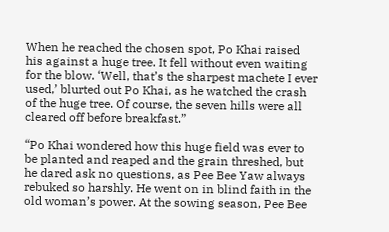When he reached the chosen spot, Po Khai raised his against a huge tree. It fell without even waiting for the blow. ‘Well, that’s the sharpest machete I ever used,’ blurted out Po Khai, as he watched the crash of the huge tree. Of course, the seven hills were all cleared off before breakfast.”

“Po Khai wondered how this huge field was ever to be planted and reaped and the grain threshed, but he dared ask no questions, as Pee Bee Yaw always rebuked so harshly. He went on in blind faith in the old woman’s power. At the sowing season, Pee Bee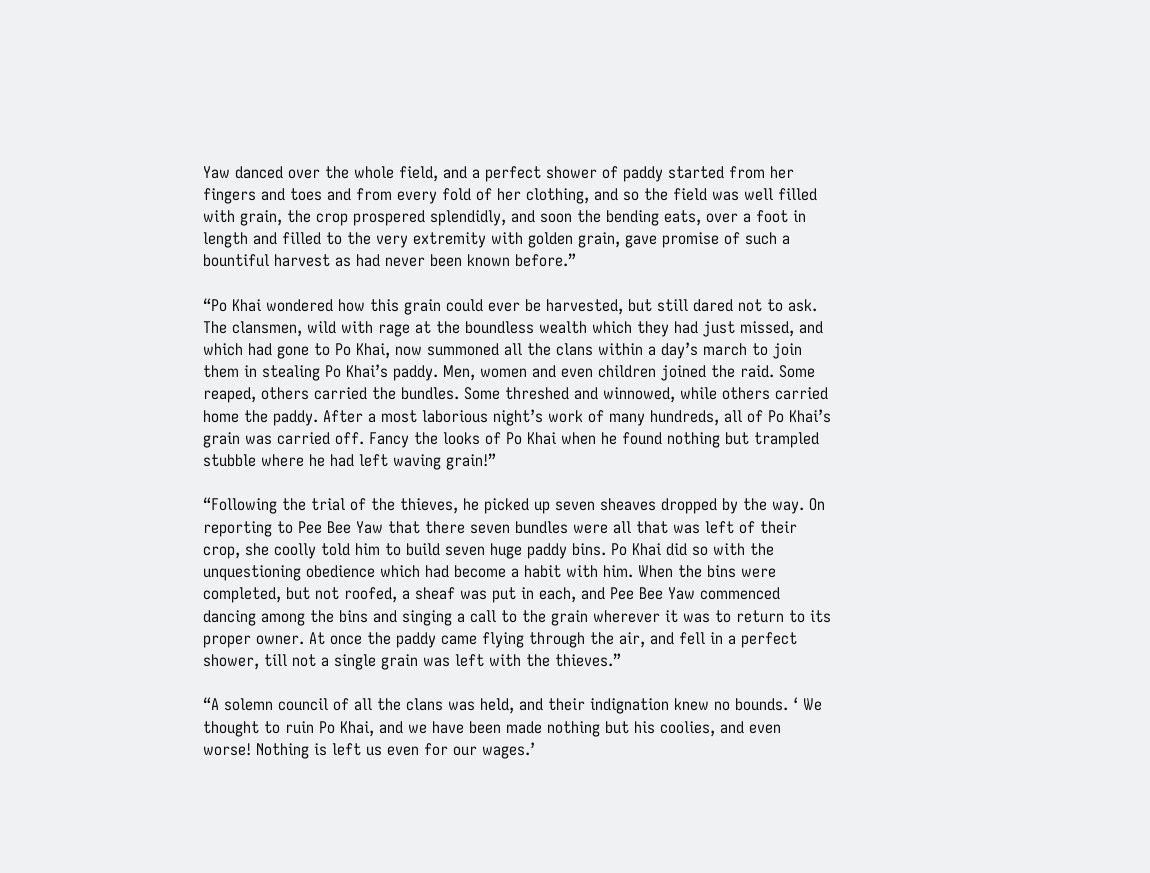Yaw danced over the whole field, and a perfect shower of paddy started from her fingers and toes and from every fold of her clothing, and so the field was well filled with grain, the crop prospered splendidly, and soon the bending eats, over a foot in length and filled to the very extremity with golden grain, gave promise of such a bountiful harvest as had never been known before.”

“Po Khai wondered how this grain could ever be harvested, but still dared not to ask. The clansmen, wild with rage at the boundless wealth which they had just missed, and which had gone to Po Khai, now summoned all the clans within a day’s march to join them in stealing Po Khai’s paddy. Men, women and even children joined the raid. Some reaped, others carried the bundles. Some threshed and winnowed, while others carried home the paddy. After a most laborious night’s work of many hundreds, all of Po Khai’s grain was carried off. Fancy the looks of Po Khai when he found nothing but trampled stubble where he had left waving grain!”

“Following the trial of the thieves, he picked up seven sheaves dropped by the way. On reporting to Pee Bee Yaw that there seven bundles were all that was left of their crop, she coolly told him to build seven huge paddy bins. Po Khai did so with the unquestioning obedience which had become a habit with him. When the bins were completed, but not roofed, a sheaf was put in each, and Pee Bee Yaw commenced dancing among the bins and singing a call to the grain wherever it was to return to its proper owner. At once the paddy came flying through the air, and fell in a perfect shower, till not a single grain was left with the thieves.”

“A solemn council of all the clans was held, and their indignation knew no bounds. ‘ We thought to ruin Po Khai, and we have been made nothing but his coolies, and even worse! Nothing is left us even for our wages.’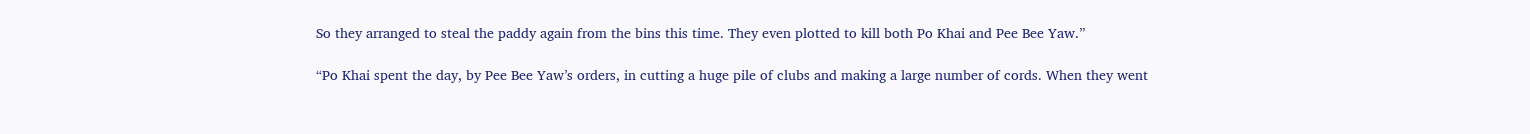So they arranged to steal the paddy again from the bins this time. They even plotted to kill both Po Khai and Pee Bee Yaw.”

“Po Khai spent the day, by Pee Bee Yaw’s orders, in cutting a huge pile of clubs and making a large number of cords. When they went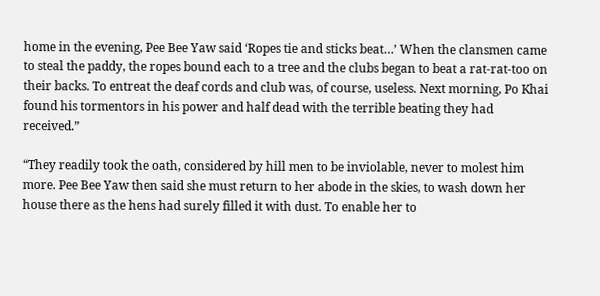home in the evening, Pee Bee Yaw said ‘Ropes tie and sticks beat…’ When the clansmen came to steal the paddy, the ropes bound each to a tree and the clubs began to beat a rat-rat-too on their backs. To entreat the deaf cords and club was, of course, useless. Next morning, Po Khai found his tormentors in his power and half dead with the terrible beating they had received.”

“They readily took the oath, considered by hill men to be inviolable, never to molest him more. Pee Bee Yaw then said she must return to her abode in the skies, to wash down her house there as the hens had surely filled it with dust. To enable her to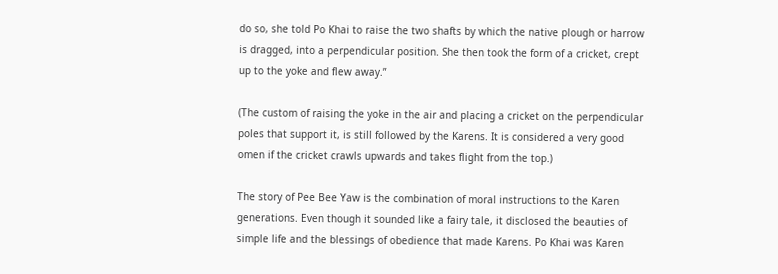do so, she told Po Khai to raise the two shafts by which the native plough or harrow is dragged, into a perpendicular position. She then took the form of a cricket, crept up to the yoke and flew away.”

(The custom of raising the yoke in the air and placing a cricket on the perpendicular poles that support it, is still followed by the Karens. It is considered a very good omen if the cricket crawls upwards and takes flight from the top.)

The story of Pee Bee Yaw is the combination of moral instructions to the Karen generations. Even though it sounded like a fairy tale, it disclosed the beauties of simple life and the blessings of obedience that made Karens. Po Khai was Karen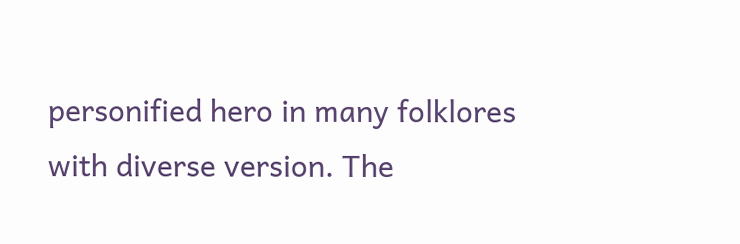personified hero in many folklores with diverse version. The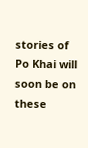stories of Po Khai will soon be on these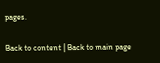pages.

Back to content | Back to main page